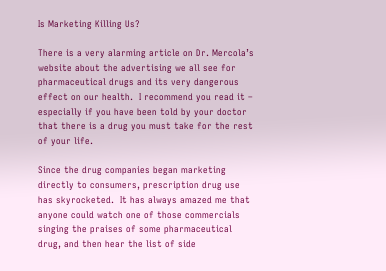Is Marketing Killing Us?

There is a very alarming article on Dr. Mercola’s website about the advertising we all see for pharmaceutical drugs and its very dangerous effect on our health.  I recommend you read it – especially if you have been told by your doctor that there is a drug you must take for the rest of your life.

Since the drug companies began marketing directly to consumers, prescription drug use has skyrocketed.  It has always amazed me that anyone could watch one of those commercials singing the praises of some pharmaceutical drug, and then hear the list of side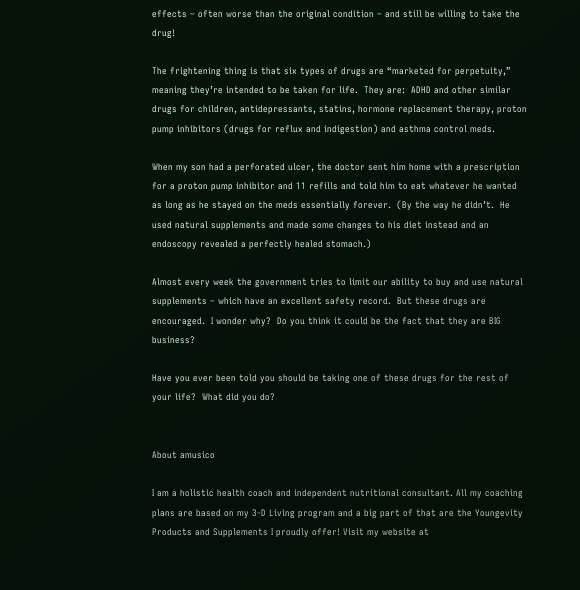effects – often worse than the original condition – and still be willing to take the drug!

The frightening thing is that six types of drugs are “marketed for perpetuity,” meaning they’re intended to be taken for life.  They are:  ADHD and other similar drugs for children, antidepressants, statins, hormone replacement therapy, proton pump inhibitors (drugs for reflux and indigestion) and asthma control meds.

When my son had a perforated ulcer, the doctor sent him home with a prescription for a proton pump inhibitor and 11 refills and told him to eat whatever he wanted as long as he stayed on the meds essentially forever.  (By the way he didn’t.  He used natural supplements and made some changes to his diet instead and an endoscopy revealed a perfectly healed stomach.)

Almost every week the government tries to limit our ability to buy and use natural supplements – which have an excellent safety record.  But these drugs are encouraged.  I wonder why?  Do you think it could be the fact that they are BIG business?

Have you ever been told you should be taking one of these drugs for the rest of your life?  What did you do?


About amusico

I am a holistic health coach and independent nutritional consultant. All my coaching plans are based on my 3-D Living program and a big part of that are the Youngevity Products and Supplements I proudly offer! Visit my website at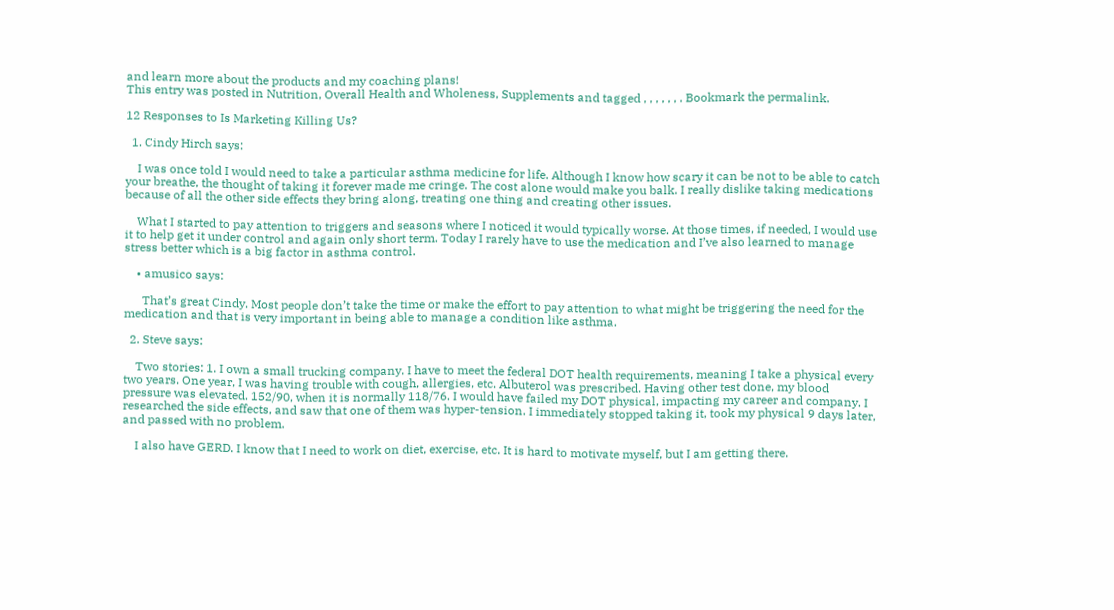and learn more about the products and my coaching plans!
This entry was posted in Nutrition, Overall Health and Wholeness, Supplements and tagged , , , , , , . Bookmark the permalink.

12 Responses to Is Marketing Killing Us?

  1. Cindy Hirch says:

    I was once told I would need to take a particular asthma medicine for life. Although I know how scary it can be not to be able to catch your breathe, the thought of taking it forever made me cringe. The cost alone would make you balk. I really dislike taking medications because of all the other side effects they bring along, treating one thing and creating other issues.

    What I started to pay attention to triggers and seasons where I noticed it would typically worse. At those times, if needed, I would use it to help get it under control and again only short term. Today I rarely have to use the medication and I’ve also learned to manage stress better which is a big factor in asthma control.

    • amusico says:

      That’s great Cindy. Most people don’t take the time or make the effort to pay attention to what might be triggering the need for the medication and that is very important in being able to manage a condition like asthma.

  2. Steve says:

    Two stories: 1. I own a small trucking company. I have to meet the federal DOT health requirements, meaning I take a physical every two years. One year, I was having trouble with cough, allergies, etc. Albuterol was prescribed. Having other test done, my blood pressure was elevated. 152/90, when it is normally 118/76. I would have failed my DOT physical, impacting my career and company. I researched the side effects, and saw that one of them was hyper-tension. I immediately stopped taking it, took my physical 9 days later, and passed with no problem.

    I also have GERD. I know that I need to work on diet, exercise, etc. It is hard to motivate myself, but I am getting there.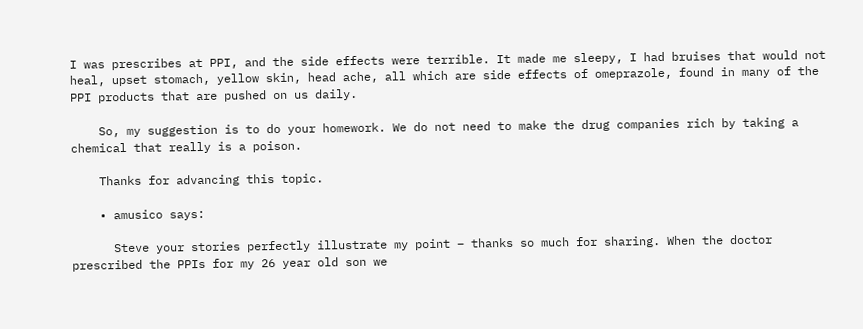I was prescribes at PPI, and the side effects were terrible. It made me sleepy, I had bruises that would not heal, upset stomach, yellow skin, head ache, all which are side effects of omeprazole, found in many of the PPI products that are pushed on us daily.

    So, my suggestion is to do your homework. We do not need to make the drug companies rich by taking a chemical that really is a poison.

    Thanks for advancing this topic.

    • amusico says:

      Steve your stories perfectly illustrate my point – thanks so much for sharing. When the doctor prescribed the PPIs for my 26 year old son we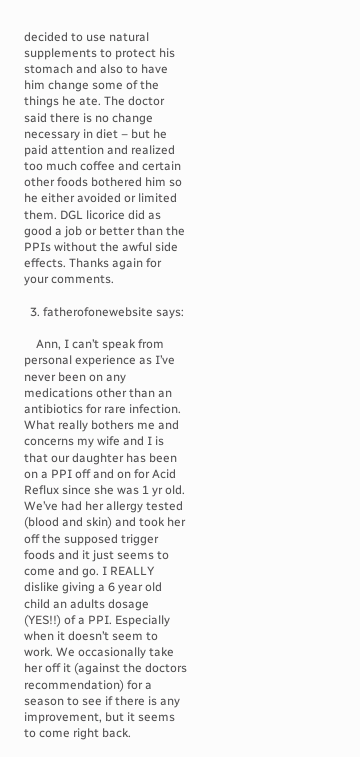decided to use natural supplements to protect his stomach and also to have him change some of the things he ate. The doctor said there is no change necessary in diet – but he paid attention and realized too much coffee and certain other foods bothered him so he either avoided or limited them. DGL licorice did as good a job or better than the PPIs without the awful side effects. Thanks again for your comments.

  3. fatherofonewebsite says:

    Ann, I can’t speak from personal experience as I’ve never been on any medications other than an antibiotics for rare infection. What really bothers me and concerns my wife and I is that our daughter has been on a PPI off and on for Acid Reflux since she was 1 yr old. We’ve had her allergy tested (blood and skin) and took her off the supposed trigger foods and it just seems to come and go. I REALLY dislike giving a 6 year old child an adults dosage (YES!!) of a PPI. Especially when it doesn’t seem to work. We occasionally take her off it (against the doctors recommendation) for a season to see if there is any improvement, but it seems to come right back.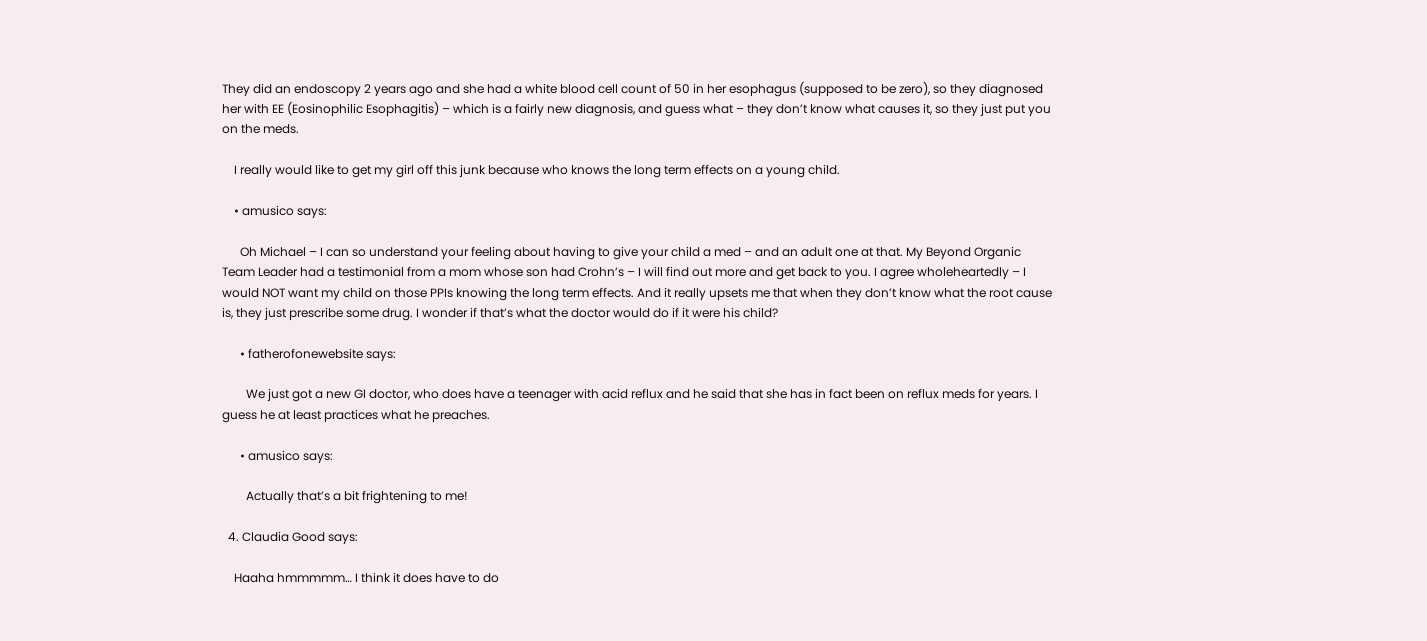They did an endoscopy 2 years ago and she had a white blood cell count of 50 in her esophagus (supposed to be zero), so they diagnosed her with EE (Eosinophilic Esophagitis) – which is a fairly new diagnosis, and guess what – they don’t know what causes it, so they just put you on the meds.

    I really would like to get my girl off this junk because who knows the long term effects on a young child.

    • amusico says:

      Oh Michael – I can so understand your feeling about having to give your child a med – and an adult one at that. My Beyond Organic Team Leader had a testimonial from a mom whose son had Crohn’s – I will find out more and get back to you. I agree wholeheartedly – I would NOT want my child on those PPIs knowing the long term effects. And it really upsets me that when they don’t know what the root cause is, they just prescribe some drug. I wonder if that’s what the doctor would do if it were his child?

      • fatherofonewebsite says:

        We just got a new GI doctor, who does have a teenager with acid reflux and he said that she has in fact been on reflux meds for years. I guess he at least practices what he preaches.

      • amusico says:

        Actually that’s a bit frightening to me!

  4. Claudia Good says:

    Haaha hmmmmm… I think it does have to do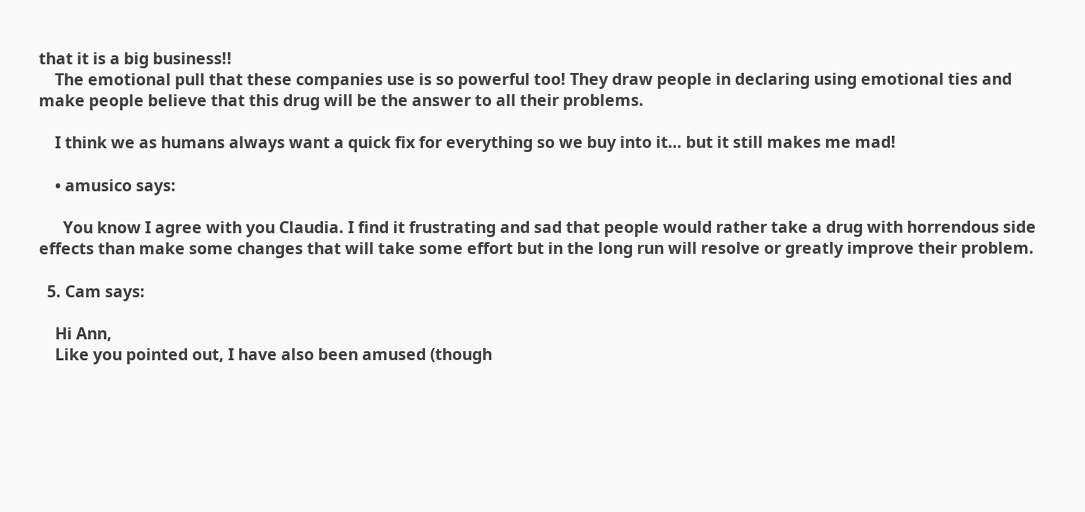that it is a big business!!
    The emotional pull that these companies use is so powerful too! They draw people in declaring using emotional ties and make people believe that this drug will be the answer to all their problems.

    I think we as humans always want a quick fix for everything so we buy into it… but it still makes me mad!

    • amusico says:

      You know I agree with you Claudia. I find it frustrating and sad that people would rather take a drug with horrendous side effects than make some changes that will take some effort but in the long run will resolve or greatly improve their problem.

  5. Cam says:

    Hi Ann,
    Like you pointed out, I have also been amused (though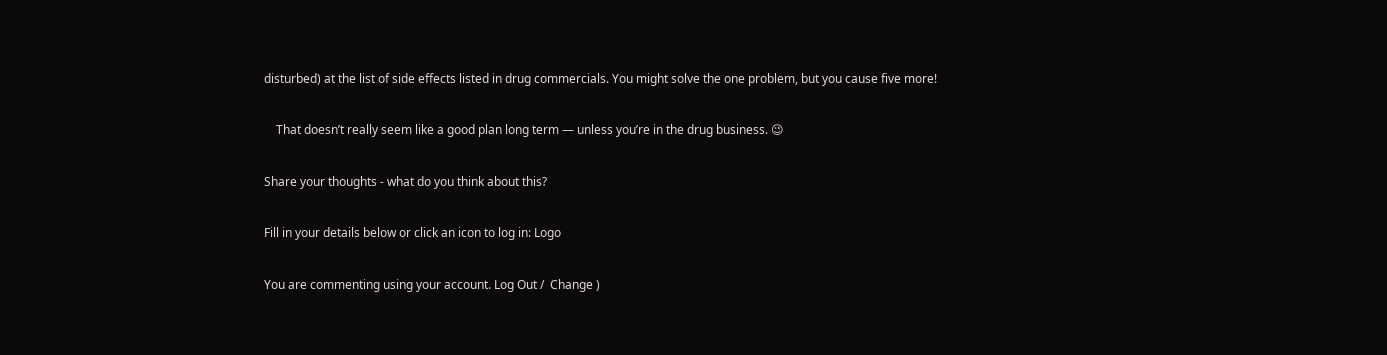disturbed) at the list of side effects listed in drug commercials. You might solve the one problem, but you cause five more!

    That doesn’t really seem like a good plan long term — unless you’re in the drug business. 😉

Share your thoughts - what do you think about this?

Fill in your details below or click an icon to log in: Logo

You are commenting using your account. Log Out /  Change )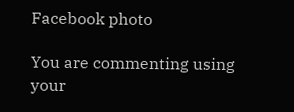Facebook photo

You are commenting using your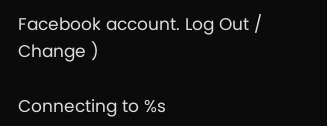Facebook account. Log Out /  Change )

Connecting to %s